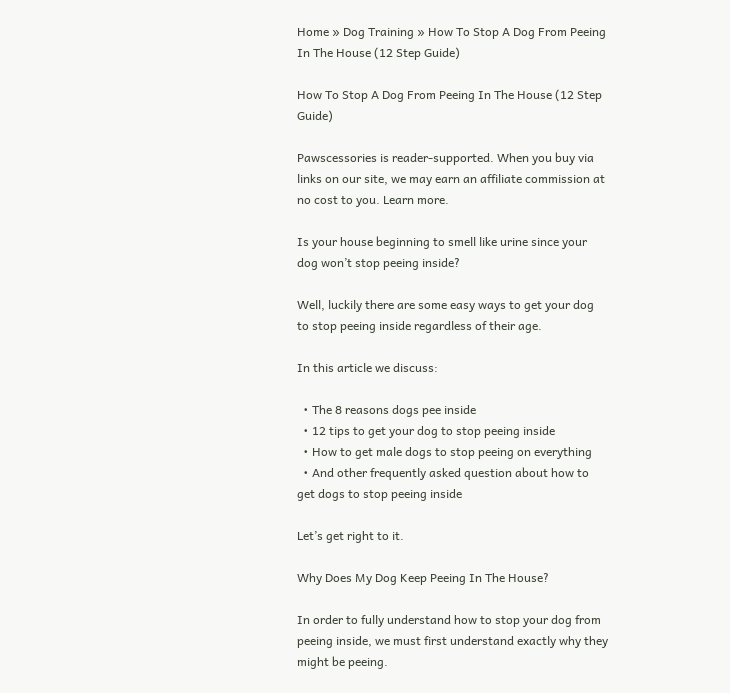Home » Dog Training » How To Stop A Dog From Peeing In The House (12 Step Guide)

How To Stop A Dog From Peeing In The House (12 Step Guide)

Pawscessories is reader-supported. When you buy via links on our site, we may earn an affiliate commission at no cost to you. Learn more.

Is your house beginning to smell like urine since your dog won’t stop peeing inside?

Well, luckily there are some easy ways to get your dog to stop peeing inside regardless of their age.

In this article we discuss:

  • The 8 reasons dogs pee inside
  • 12 tips to get your dog to stop peeing inside
  • How to get male dogs to stop peeing on everything
  • And other frequently asked question about how to get dogs to stop peeing inside

Let’s get right to it.

Why Does My Dog Keep Peeing In The House?

In order to fully understand how to stop your dog from peeing inside, we must first understand exactly why they might be peeing.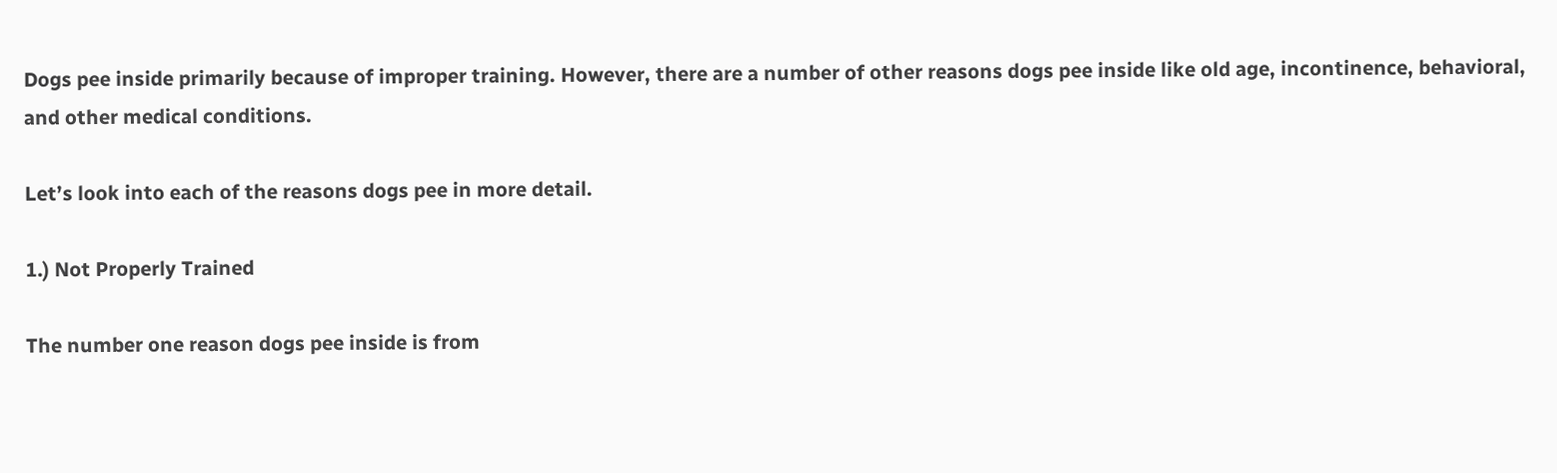Dogs pee inside primarily because of improper training. However, there are a number of other reasons dogs pee inside like old age, incontinence, behavioral, and other medical conditions.

Let’s look into each of the reasons dogs pee in more detail.

1.) Not Properly Trained

The number one reason dogs pee inside is from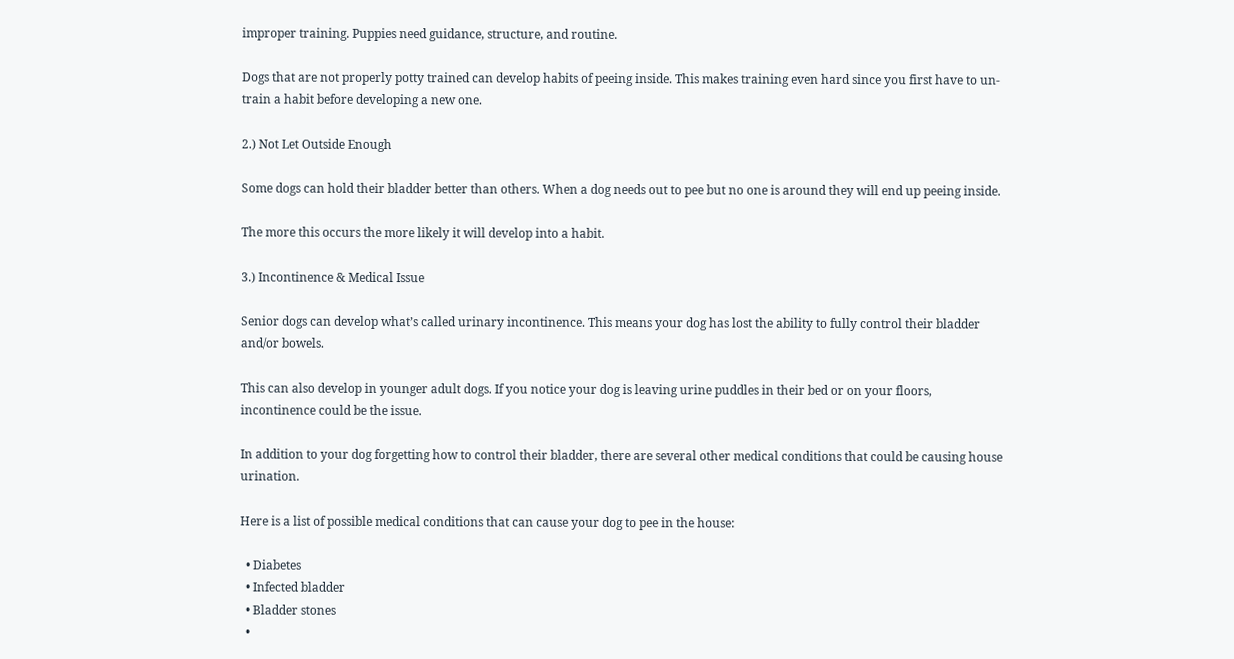improper training. Puppies need guidance, structure, and routine.

Dogs that are not properly potty trained can develop habits of peeing inside. This makes training even hard since you first have to un-train a habit before developing a new one.

2.) Not Let Outside Enough

Some dogs can hold their bladder better than others. When a dog needs out to pee but no one is around they will end up peeing inside.

The more this occurs the more likely it will develop into a habit.

3.) Incontinence & Medical Issue

Senior dogs can develop what’s called urinary incontinence. This means your dog has lost the ability to fully control their bladder and/or bowels.

This can also develop in younger adult dogs. If you notice your dog is leaving urine puddles in their bed or on your floors, incontinence could be the issue.

In addition to your dog forgetting how to control their bladder, there are several other medical conditions that could be causing house urination.

Here is a list of possible medical conditions that can cause your dog to pee in the house:

  • Diabetes
  • Infected bladder
  • Bladder stones
  •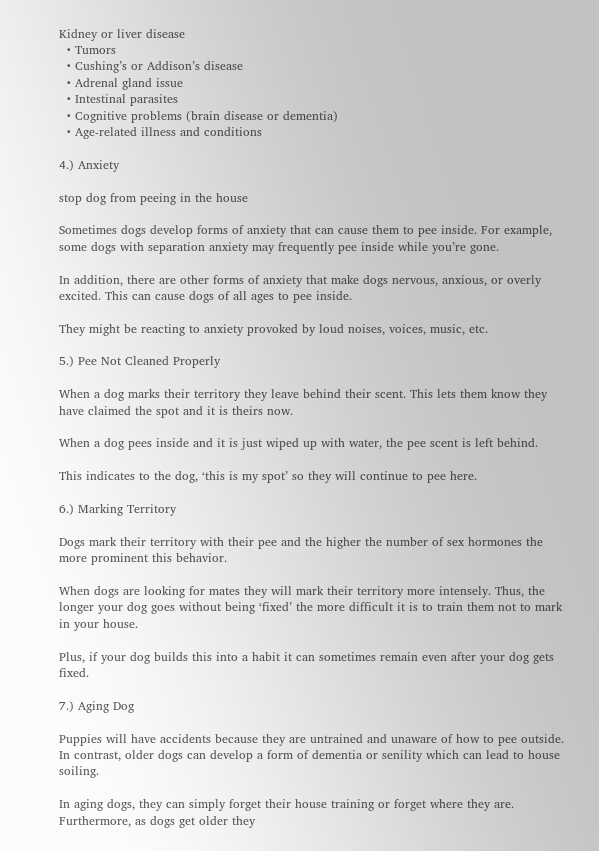Kidney or liver disease
  • Tumors
  • Cushing’s or Addison’s disease
  • Adrenal gland issue
  • Intestinal parasites
  • Cognitive problems (brain disease or dementia)
  • Age-related illness and conditions

4.) Anxiety

stop dog from peeing in the house

Sometimes dogs develop forms of anxiety that can cause them to pee inside. For example, some dogs with separation anxiety may frequently pee inside while you’re gone.

In addition, there are other forms of anxiety that make dogs nervous, anxious, or overly excited. This can cause dogs of all ages to pee inside.

They might be reacting to anxiety provoked by loud noises, voices, music, etc.

5.) Pee Not Cleaned Properly

When a dog marks their territory they leave behind their scent. This lets them know they have claimed the spot and it is theirs now.

When a dog pees inside and it is just wiped up with water, the pee scent is left behind.

This indicates to the dog, ‘this is my spot’ so they will continue to pee here.

6.) Marking Territory

Dogs mark their territory with their pee and the higher the number of sex hormones the more prominent this behavior.

When dogs are looking for mates they will mark their territory more intensely. Thus, the longer your dog goes without being ‘fixed’ the more difficult it is to train them not to mark in your house.

Plus, if your dog builds this into a habit it can sometimes remain even after your dog gets fixed.

7.) Aging Dog

Puppies will have accidents because they are untrained and unaware of how to pee outside. In contrast, older dogs can develop a form of dementia or senility which can lead to house soiling.

In aging dogs, they can simply forget their house training or forget where they are. Furthermore, as dogs get older they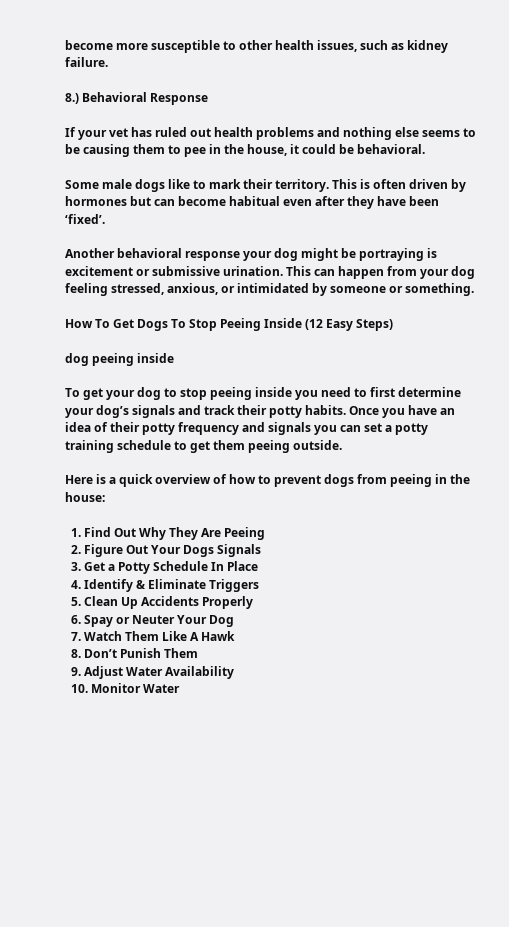become more susceptible to other health issues, such as kidney failure.

8.) Behavioral Response

If your vet has ruled out health problems and nothing else seems to be causing them to pee in the house, it could be behavioral.

Some male dogs like to mark their territory. This is often driven by hormones but can become habitual even after they have been ‘fixed’.

Another behavioral response your dog might be portraying is excitement or submissive urination. This can happen from your dog feeling stressed, anxious, or intimidated by someone or something.

How To Get Dogs To Stop Peeing Inside (12 Easy Steps)

dog peeing inside

To get your dog to stop peeing inside you need to first determine your dog’s signals and track their potty habits. Once you have an idea of their potty frequency and signals you can set a potty training schedule to get them peeing outside.

Here is a quick overview of how to prevent dogs from peeing in the house:

  1. Find Out Why They Are Peeing
  2. Figure Out Your Dogs Signals
  3. Get a Potty Schedule In Place
  4. Identify & Eliminate Triggers
  5. Clean Up Accidents Properly
  6. Spay or Neuter Your Dog
  7. Watch Them Like A Hawk
  8. Don’t Punish Them
  9. Adjust Water Availability
  10. Monitor Water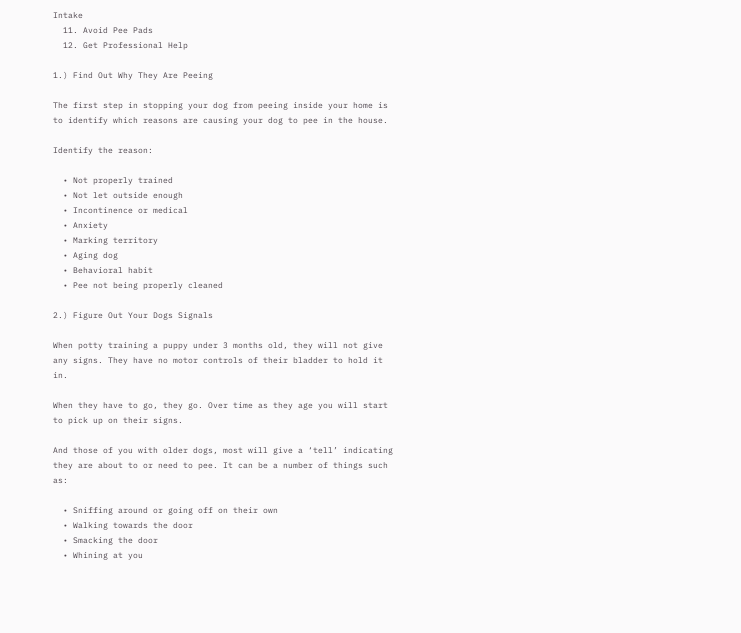Intake
  11. Avoid Pee Pads
  12. Get Professional Help

1.) Find Out Why They Are Peeing

The first step in stopping your dog from peeing inside your home is to identify which reasons are causing your dog to pee in the house.

Identify the reason:

  • Not properly trained
  • Not let outside enough
  • Incontinence or medical
  • Anxiety
  • Marking territory
  • Aging dog
  • Behavioral habit
  • Pee not being properly cleaned

2.) Figure Out Your Dogs Signals

When potty training a puppy under 3 months old, they will not give any signs. They have no motor controls of their bladder to hold it in.

When they have to go, they go. Over time as they age you will start to pick up on their signs.

And those of you with older dogs, most will give a ‘tell’ indicating they are about to or need to pee. It can be a number of things such as:

  • Sniffing around or going off on their own
  • Walking towards the door
  • Smacking the door
  • Whining at you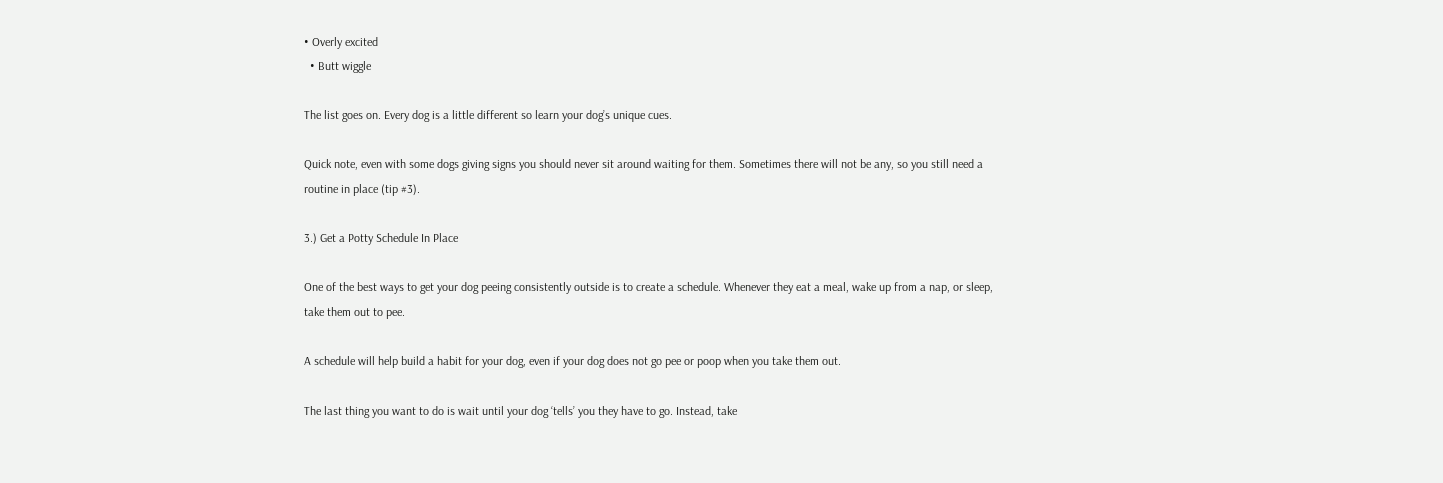• Overly excited
  • Butt wiggle

The list goes on. Every dog is a little different so learn your dog’s unique cues.

Quick note, even with some dogs giving signs you should never sit around waiting for them. Sometimes there will not be any, so you still need a routine in place (tip #3).

3.) Get a Potty Schedule In Place

One of the best ways to get your dog peeing consistently outside is to create a schedule. Whenever they eat a meal, wake up from a nap, or sleep, take them out to pee.

A schedule will help build a habit for your dog, even if your dog does not go pee or poop when you take them out.

The last thing you want to do is wait until your dog ‘tells’ you they have to go. Instead, take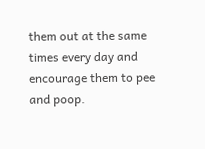them out at the same times every day and encourage them to pee and poop.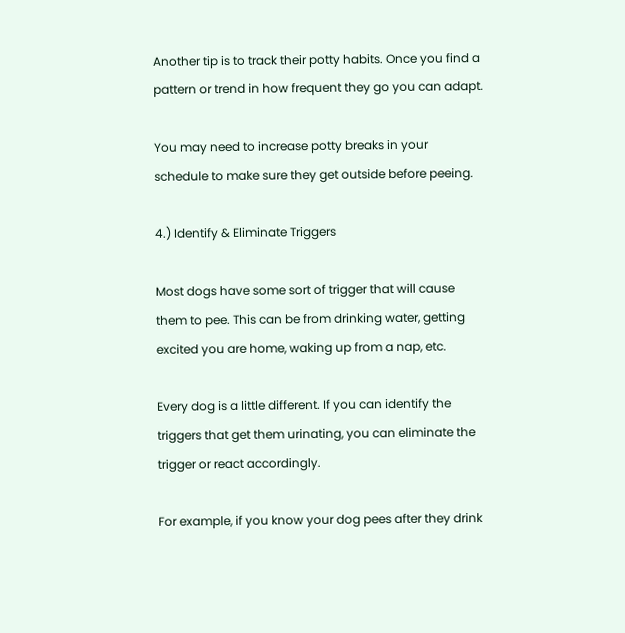Another tip is to track their potty habits. Once you find a pattern or trend in how frequent they go you can adapt.

You may need to increase potty breaks in your schedule to make sure they get outside before peeing.

4.) Identify & Eliminate Triggers

Most dogs have some sort of trigger that will cause them to pee. This can be from drinking water, getting excited you are home, waking up from a nap, etc.

Every dog is a little different. If you can identify the triggers that get them urinating, you can eliminate the trigger or react accordingly.

For example, if you know your dog pees after they drink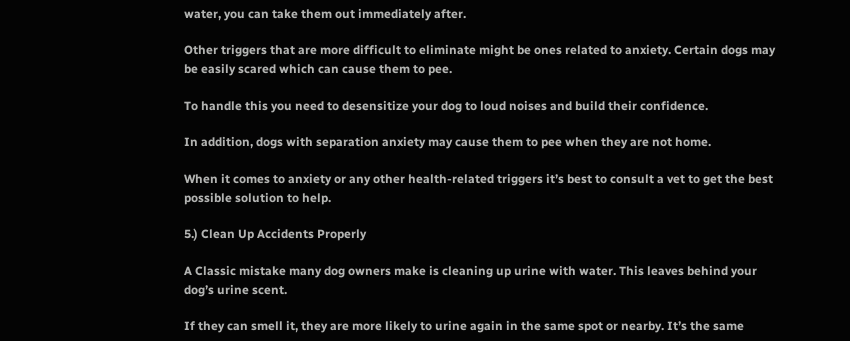water, you can take them out immediately after.

Other triggers that are more difficult to eliminate might be ones related to anxiety. Certain dogs may be easily scared which can cause them to pee.

To handle this you need to desensitize your dog to loud noises and build their confidence.

In addition, dogs with separation anxiety may cause them to pee when they are not home.

When it comes to anxiety or any other health-related triggers it’s best to consult a vet to get the best possible solution to help.

5.) Clean Up Accidents Properly

A Classic mistake many dog owners make is cleaning up urine with water. This leaves behind your dog’s urine scent.

If they can smell it, they are more likely to urine again in the same spot or nearby. It’s the same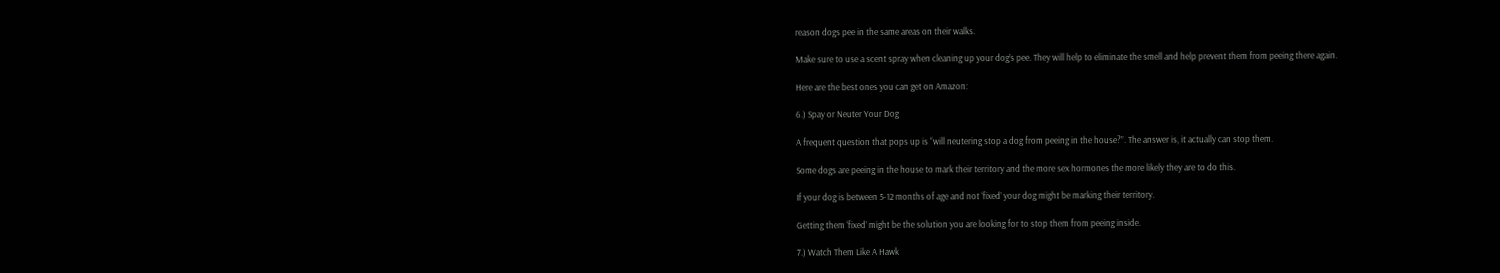reason dogs pee in the same areas on their walks.

Make sure to use a scent spray when cleaning up your dog’s pee. They will help to eliminate the smell and help prevent them from peeing there again.

Here are the best ones you can get on Amazon:

6.) Spay or Neuter Your Dog

A frequent question that pops up is “will neutering stop a dog from peeing in the house?”. The answer is, it actually can stop them.

Some dogs are peeing in the house to mark their territory and the more sex hormones the more likely they are to do this.

If your dog is between 5-12 months of age and not ‘fixed’ your dog might be marking their territory.

Getting them ‘fixed’ might be the solution you are looking for to stop them from peeing inside.

7.) Watch Them Like A Hawk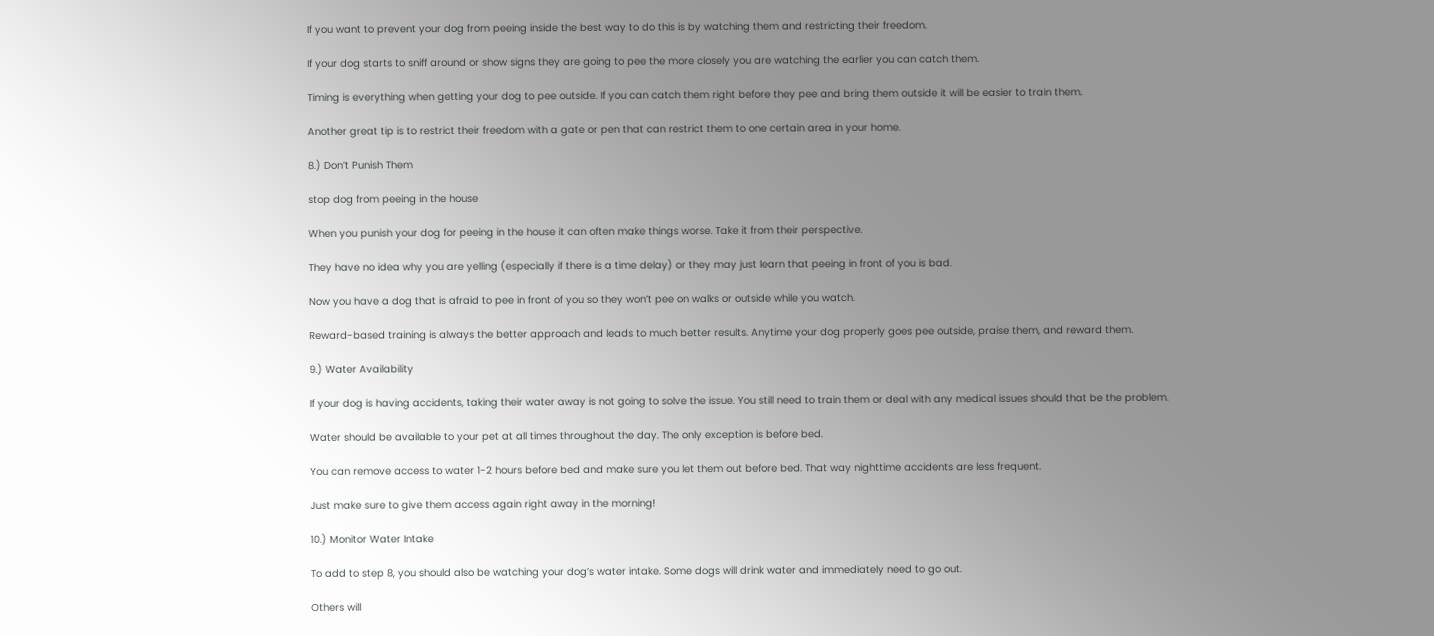If you want to prevent your dog from peeing inside the best way to do this is by watching them and restricting their freedom.

If your dog starts to sniff around or show signs they are going to pee the more closely you are watching the earlier you can catch them.

Timing is everything when getting your dog to pee outside. If you can catch them right before they pee and bring them outside it will be easier to train them.

Another great tip is to restrict their freedom with a gate or pen that can restrict them to one certain area in your home.

8.) Don’t Punish Them

stop dog from peeing in the house

When you punish your dog for peeing in the house it can often make things worse. Take it from their perspective.

They have no idea why you are yelling (especially if there is a time delay) or they may just learn that peeing in front of you is bad.

Now you have a dog that is afraid to pee in front of you so they won’t pee on walks or outside while you watch.

Reward-based training is always the better approach and leads to much better results. Anytime your dog properly goes pee outside, praise them, and reward them.

9.) Water Availability

If your dog is having accidents, taking their water away is not going to solve the issue. You still need to train them or deal with any medical issues should that be the problem.

Water should be available to your pet at all times throughout the day. The only exception is before bed.

You can remove access to water 1-2 hours before bed and make sure you let them out before bed. That way nighttime accidents are less frequent.

Just make sure to give them access again right away in the morning!

10.) Monitor Water Intake

To add to step 8, you should also be watching your dog’s water intake. Some dogs will drink water and immediately need to go out.

Others will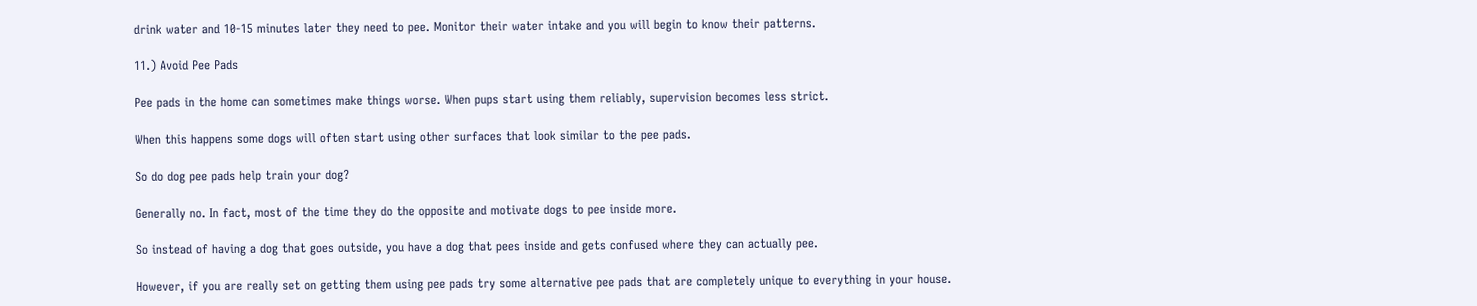drink water and 10-15 minutes later they need to pee. Monitor their water intake and you will begin to know their patterns.

11.) Avoid Pee Pads

Pee pads in the home can sometimes make things worse. When pups start using them reliably, supervision becomes less strict.

When this happens some dogs will often start using other surfaces that look similar to the pee pads.

So do dog pee pads help train your dog?

Generally no. In fact, most of the time they do the opposite and motivate dogs to pee inside more.

So instead of having a dog that goes outside, you have a dog that pees inside and gets confused where they can actually pee.

However, if you are really set on getting them using pee pads try some alternative pee pads that are completely unique to everything in your house.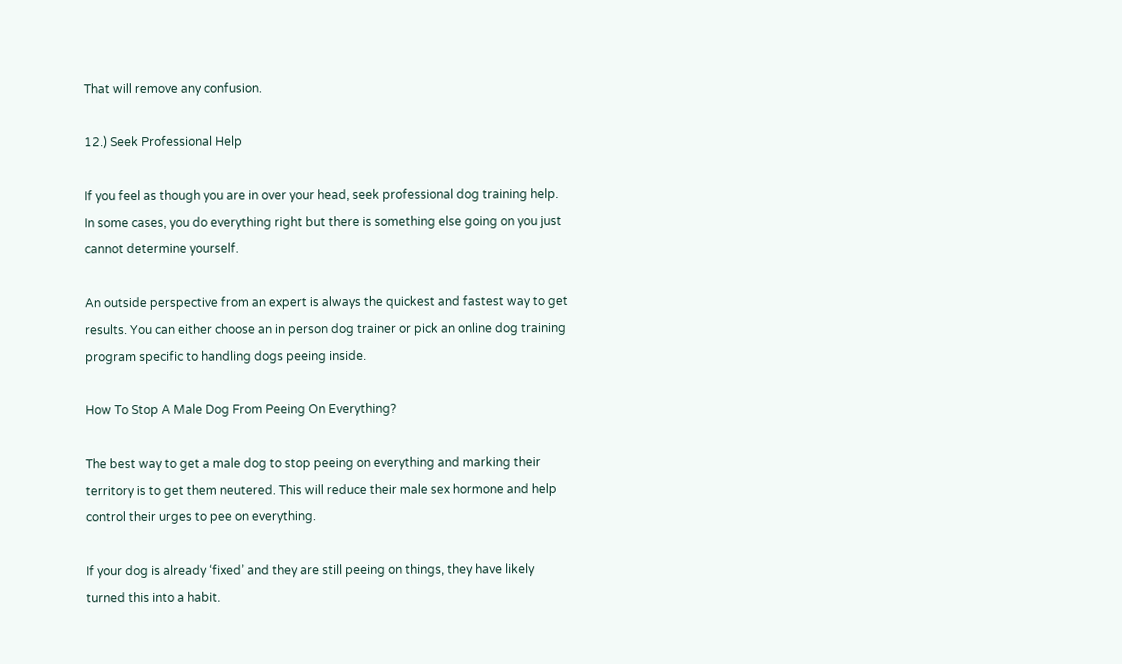That will remove any confusion.

12.) Seek Professional Help

If you feel as though you are in over your head, seek professional dog training help. In some cases, you do everything right but there is something else going on you just cannot determine yourself.

An outside perspective from an expert is always the quickest and fastest way to get results. You can either choose an in person dog trainer or pick an online dog training program specific to handling dogs peeing inside.

How To Stop A Male Dog From Peeing On Everything?

The best way to get a male dog to stop peeing on everything and marking their territory is to get them neutered. This will reduce their male sex hormone and help control their urges to pee on everything.

If your dog is already ‘fixed’ and they are still peeing on things, they have likely turned this into a habit.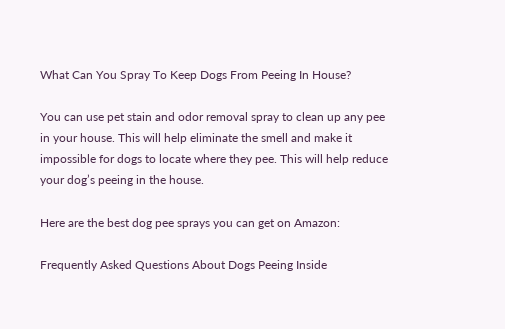What Can You Spray To Keep Dogs From Peeing In House?

You can use pet stain and odor removal spray to clean up any pee in your house. This will help eliminate the smell and make it impossible for dogs to locate where they pee. This will help reduce your dog’s peeing in the house.

Here are the best dog pee sprays you can get on Amazon:

Frequently Asked Questions About Dogs Peeing Inside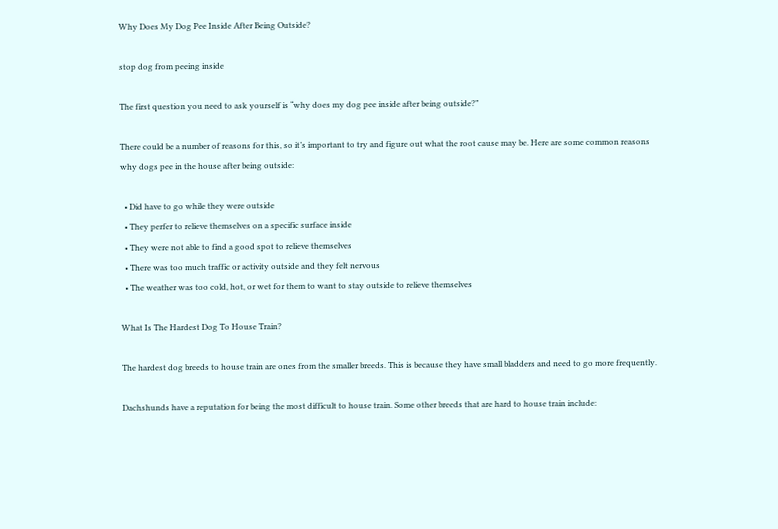Why Does My Dog Pee Inside After Being Outside?

stop dog from peeing inside

The first question you need to ask yourself is “why does my dog pee inside after being outside?”

There could be a number of reasons for this, so it’s important to try and figure out what the root cause may be. Here are some common reasons why dogs pee in the house after being outside:

  • Did have to go while they were outside
  • They perfer to relieve themselves on a specific surface inside
  • They were not able to find a good spot to relieve themselves
  • There was too much traffic or activity outside and they felt nervous
  • The weather was too cold, hot, or wet for them to want to stay outside to relieve themselves

What Is The Hardest Dog To House Train?

The hardest dog breeds to house train are ones from the smaller breeds. This is because they have small bladders and need to go more frequently.

Dachshunds have a reputation for being the most difficult to house train. Some other breeds that are hard to house train include: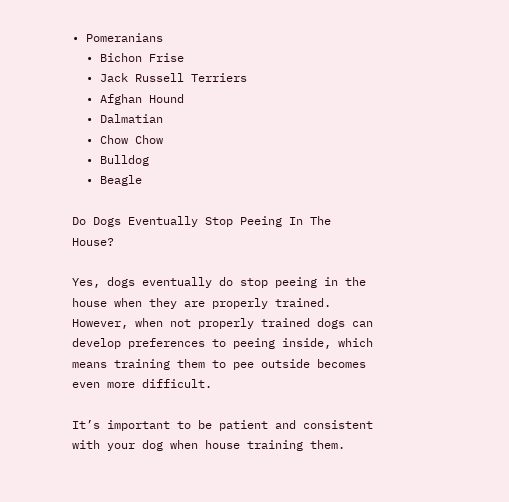• Pomeranians
  • Bichon Frise
  • Jack Russell Terriers
  • Afghan Hound
  • Dalmatian
  • Chow Chow
  • Bulldog
  • Beagle

Do Dogs Eventually Stop Peeing In The House?

Yes, dogs eventually do stop peeing in the house when they are properly trained. However, when not properly trained dogs can develop preferences to peeing inside, which means training them to pee outside becomes even more difficult.

It’s important to be patient and consistent with your dog when house training them.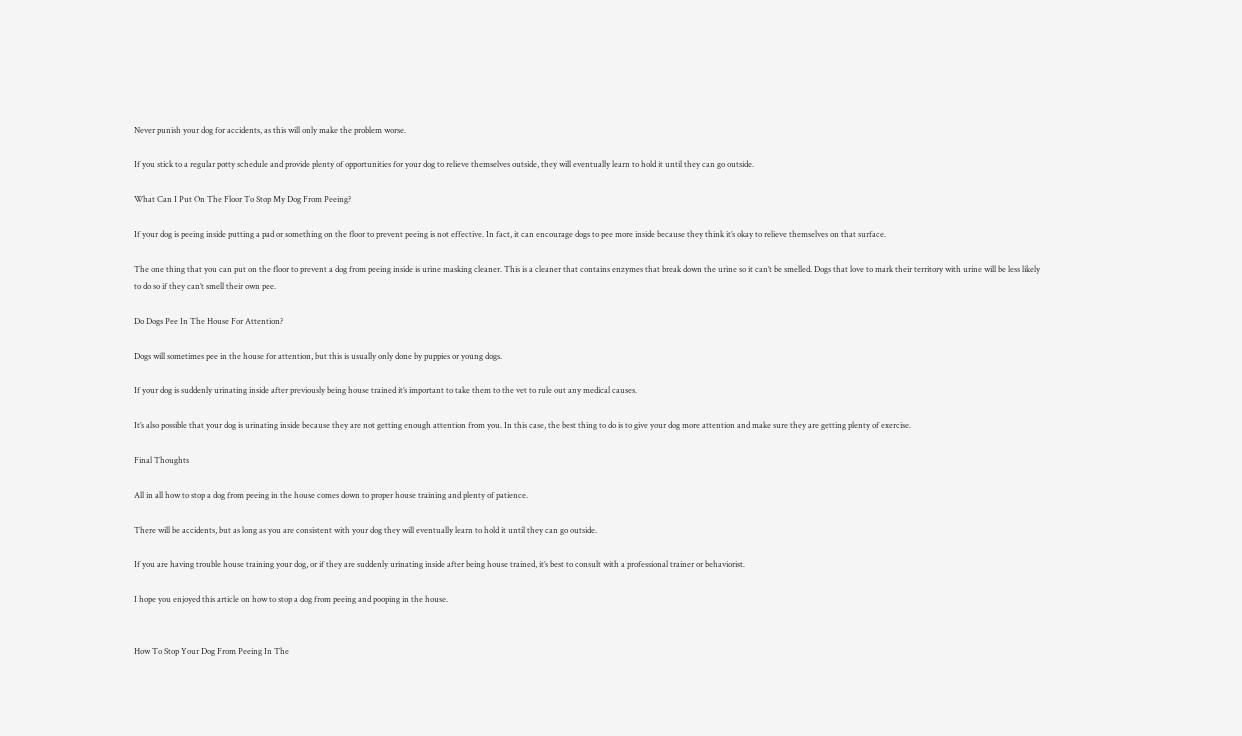Never punish your dog for accidents, as this will only make the problem worse.

If you stick to a regular potty schedule and provide plenty of opportunities for your dog to relieve themselves outside, they will eventually learn to hold it until they can go outside.

What Can I Put On The Floor To Stop My Dog From Peeing?

If your dog is peeing inside putting a pad or something on the floor to prevent peeing is not effective. In fact, it can encourage dogs to pee more inside because they think it’s okay to relieve themselves on that surface.

The one thing that you can put on the floor to prevent a dog from peeing inside is urine masking cleaner. This is a cleaner that contains enzymes that break down the urine so it can’t be smelled. Dogs that love to mark their territory with urine will be less likely to do so if they can’t smell their own pee.

Do Dogs Pee In The House For Attention?

Dogs will sometimes pee in the house for attention, but this is usually only done by puppies or young dogs.

If your dog is suddenly urinating inside after previously being house trained it’s important to take them to the vet to rule out any medical causes.

It’s also possible that your dog is urinating inside because they are not getting enough attention from you. In this case, the best thing to do is to give your dog more attention and make sure they are getting plenty of exercise.

Final Thoughts

All in all how to stop a dog from peeing in the house comes down to proper house training and plenty of patience.

There will be accidents, but as long as you are consistent with your dog they will eventually learn to hold it until they can go outside.

If you are having trouble house training your dog, or if they are suddenly urinating inside after being house trained, it’s best to consult with a professional trainer or behaviorist.

I hope you enjoyed this article on how to stop a dog from peeing and pooping in the house.


How To Stop Your Dog From Peeing In The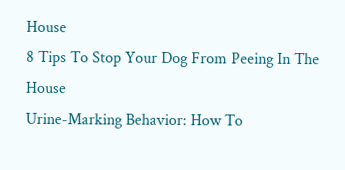House
8 Tips To Stop Your Dog From Peeing In The House
Urine-Marking Behavior: How To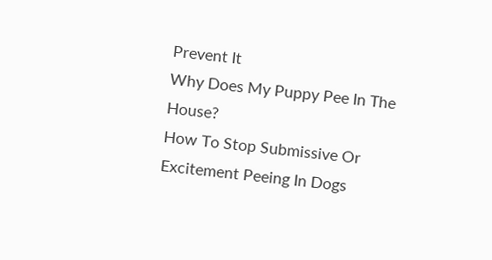Prevent It
Why Does My Puppy Pee In The House?
How To Stop Submissive Or Excitement Peeing In Dogs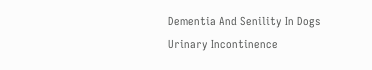Dementia And Senility In Dogs
Urinary Incontinence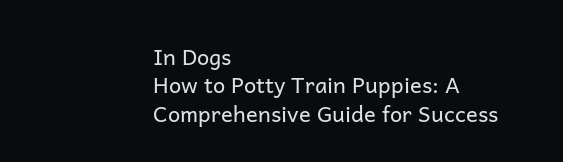In Dogs
How to Potty Train Puppies: A Comprehensive Guide for Success